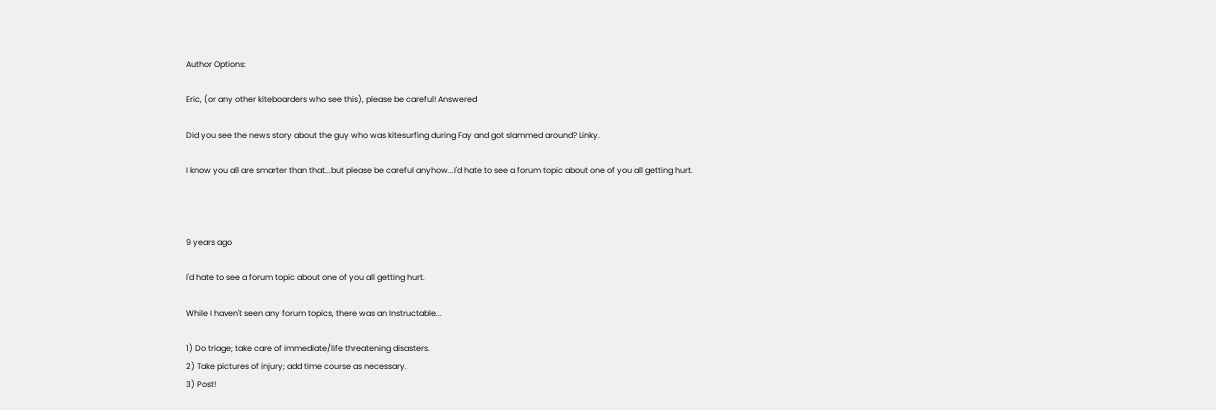Author Options:

Eric, (or any other kiteboarders who see this), please be careful! Answered

Did you see the news story about the guy who was kitesurfing during Fay and got slammed around? Linky.

I know you all are smarter than that...but please be careful anyhow...I'd hate to see a forum topic about one of you all getting hurt.



9 years ago

I'd hate to see a forum topic about one of you all getting hurt.

While I haven't seen any forum topics, there was an Instructable...

1) Do triage; take care of immediate/life threatening disasters.
2) Take pictures of injury; add time course as necessary.
3) Post!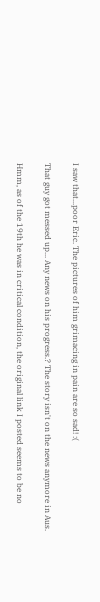I saw that...poor Eric. The pictures of him grimacing in pain are so sad! :(

That guy got messed up... Any news on his progress.? The story isn't on the news anymore in Aus.

Hmm, as of the 19th he was in critical condition, the original link I posted seems to be no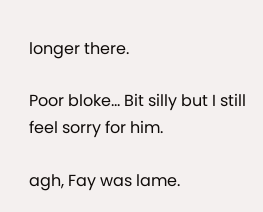longer there.

Poor bloke... Bit silly but I still feel sorry for him.

agh, Fay was lame.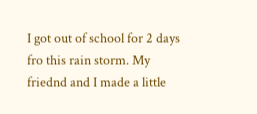I got out of school for 2 days fro this rain storm. My friednd and I made a little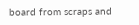board from scraps and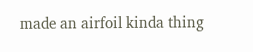made an airfoil kinda thing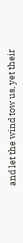and let the wind tow us, yet their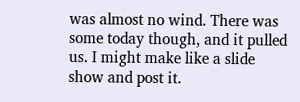was almost no wind. There was some today though, and it pulled us. I might make like a slide show and post it.